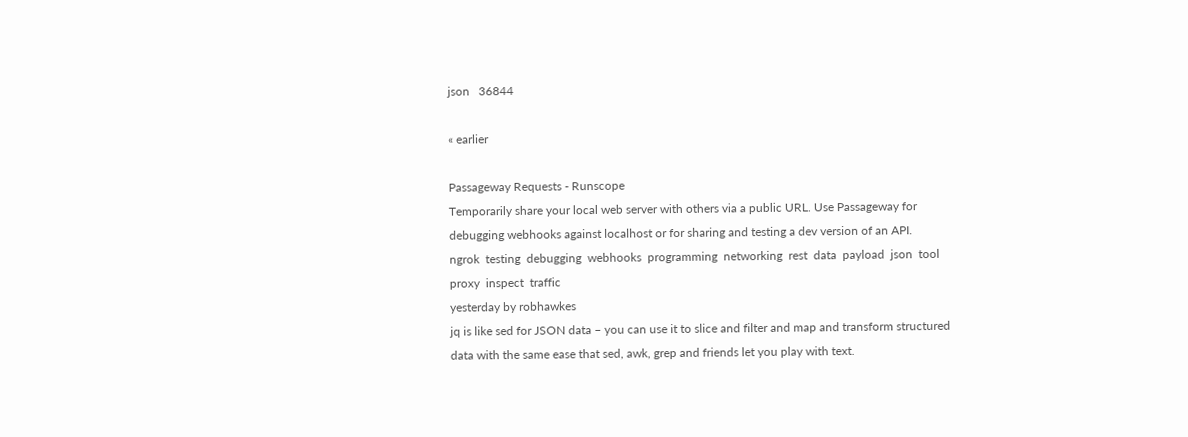json   36844

« earlier

Passageway Requests - Runscope
Temporarily share your local web server with others via a public URL. Use Passageway for debugging webhooks against localhost or for sharing and testing a dev version of an API.
ngrok  testing  debugging  webhooks  programming  networking  rest  data  payload  json  tool  proxy  inspect  traffic
yesterday by robhawkes
jq is like sed for JSON data – you can use it to slice and filter and map and transform structured data with the same ease that sed, awk, grep and friends let you play with text.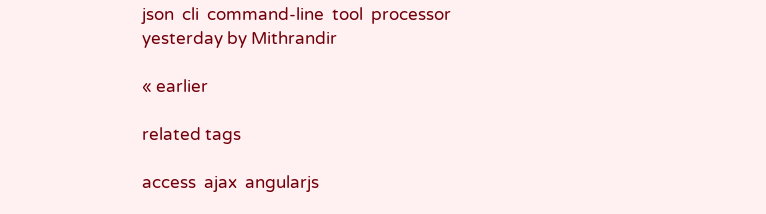json  cli  command-line  tool  processor
yesterday by Mithrandir

« earlier

related tags

access  ajax  angularjs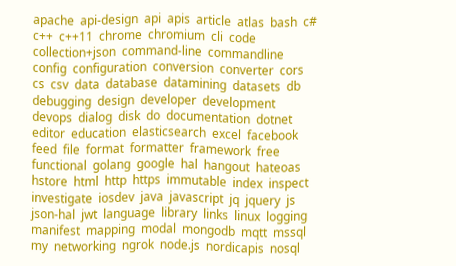apache  api-design  api  apis  article  atlas  bash  c#  c++  c++11  chrome  chromium  cli  code  collection+json  command-line  commandline  config  configuration  conversion  converter  cors  cs  csv  data  database  datamining  datasets  db  debugging  design  developer  development  devops  dialog  disk  do  documentation  dotnet  editor  education  elasticsearch  excel  facebook  feed  file  format  formatter  framework  free  functional  golang  google  hal  hangout  hateoas  hstore  html  http  https  immutable  index  inspect  investigate  iosdev  java  javascript  jq  jquery  js  json-hal  jwt  language  library  links  linux  logging  manifest  mapping  modal  mongodb  mqtt  mssql  my  networking  ngrok  node.js  nordicapis  nosql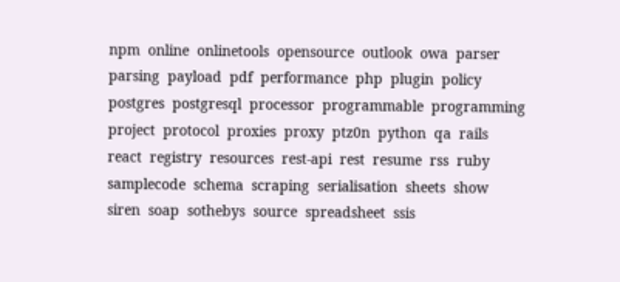npm  online  onlinetools  opensource  outlook  owa  parser  parsing  payload  pdf  performance  php  plugin  policy  postgres  postgresql  processor  programmable  programming  project  protocol  proxies  proxy  ptz0n  python  qa  rails  react  registry  resources  rest-api  rest  resume  rss  ruby  samplecode  schema  scraping  serialisation  sheets  show  siren  soap  sothebys  source  spreadsheet  ssis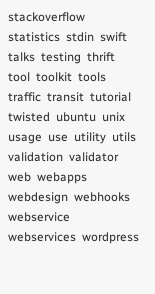stackoverflow  statistics  stdin  swift  talks  testing  thrift  tool  toolkit  tools  traffic  transit  tutorial  twisted  ubuntu  unix  usage  use  utility  utils  validation  validator  web  webapps  webdesign  webhooks  webservice  webservices  wordpress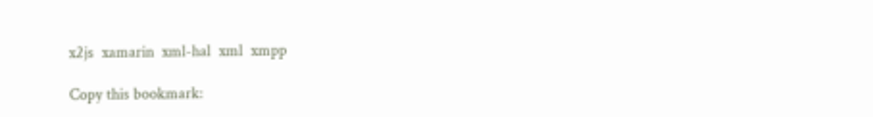x2js  xamarin  xml-hal  xml  xmpp

Copy this bookmark: